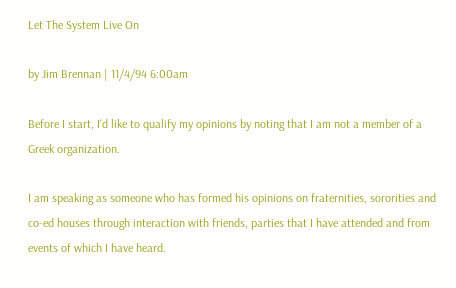Let The System Live On

by Jim Brennan | 11/4/94 6:00am

Before I start, I'd like to qualify my opinions by noting that I am not a member of a Greek organization.

I am speaking as someone who has formed his opinions on fraternities, sororities and co-ed houses through interaction with friends, parties that I have attended and from events of which I have heard.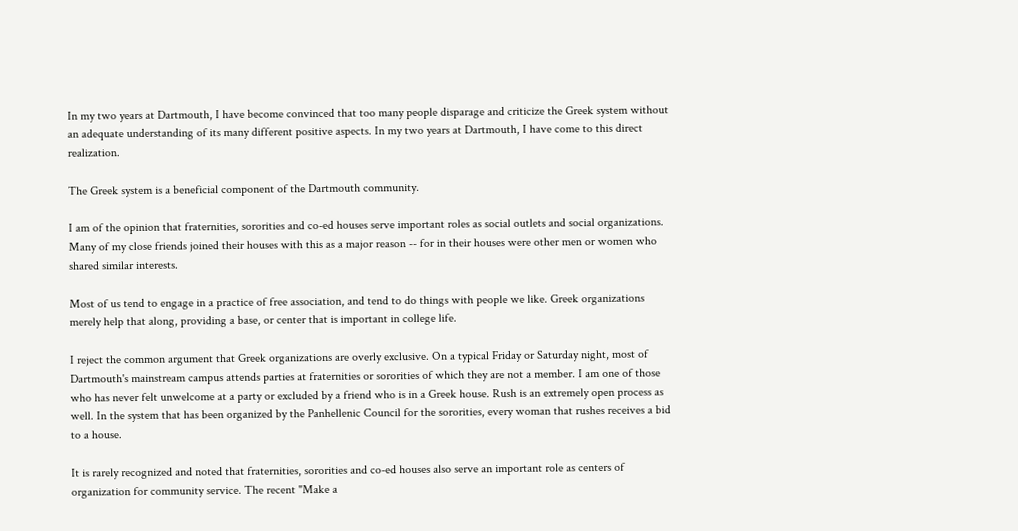In my two years at Dartmouth, I have become convinced that too many people disparage and criticize the Greek system without an adequate understanding of its many different positive aspects. In my two years at Dartmouth, I have come to this direct realization.

The Greek system is a beneficial component of the Dartmouth community.

I am of the opinion that fraternities, sororities and co-ed houses serve important roles as social outlets and social organizations. Many of my close friends joined their houses with this as a major reason -- for in their houses were other men or women who shared similar interests.

Most of us tend to engage in a practice of free association, and tend to do things with people we like. Greek organizations merely help that along, providing a base, or center that is important in college life.

I reject the common argument that Greek organizations are overly exclusive. On a typical Friday or Saturday night, most of Dartmouth's mainstream campus attends parties at fraternities or sororities of which they are not a member. I am one of those who has never felt unwelcome at a party or excluded by a friend who is in a Greek house. Rush is an extremely open process as well. In the system that has been organized by the Panhellenic Council for the sororities, every woman that rushes receives a bid to a house.

It is rarely recognized and noted that fraternities, sororities and co-ed houses also serve an important role as centers of organization for community service. The recent "Make a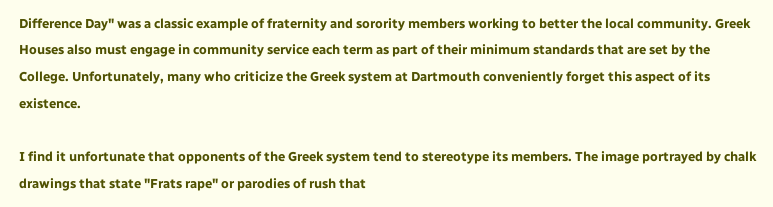Difference Day" was a classic example of fraternity and sorority members working to better the local community. Greek Houses also must engage in community service each term as part of their minimum standards that are set by the College. Unfortunately, many who criticize the Greek system at Dartmouth conveniently forget this aspect of its existence.

I find it unfortunate that opponents of the Greek system tend to stereotype its members. The image portrayed by chalk drawings that state "Frats rape" or parodies of rush that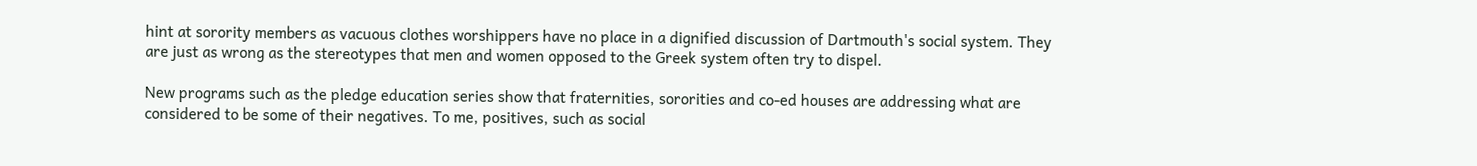hint at sorority members as vacuous clothes worshippers have no place in a dignified discussion of Dartmouth's social system. They are just as wrong as the stereotypes that men and women opposed to the Greek system often try to dispel.

New programs such as the pledge education series show that fraternities, sororities and co-ed houses are addressing what are considered to be some of their negatives. To me, positives, such as social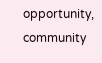opportunity, community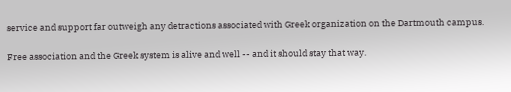service and support far outweigh any detractions associated with Greek organization on the Dartmouth campus.

Free association and the Greek system is alive and well -- and it should stay that way.